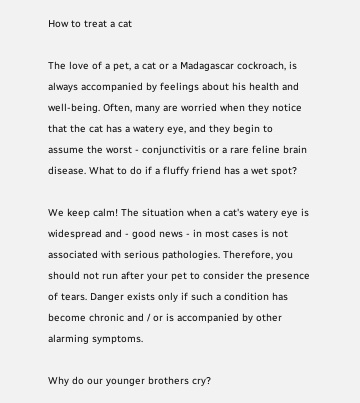How to treat a cat

The love of a pet, a cat or a Madagascar cockroach, is always accompanied by feelings about his health and well-being. Often, many are worried when they notice that the cat has a watery eye, and they begin to assume the worst - conjunctivitis or a rare feline brain disease. What to do if a fluffy friend has a wet spot?

We keep calm! The situation when a cat's watery eye is widespread and - good news - in most cases is not associated with serious pathologies. Therefore, you should not run after your pet to consider the presence of tears. Danger exists only if such a condition has become chronic and / or is accompanied by other alarming symptoms.

Why do our younger brothers cry?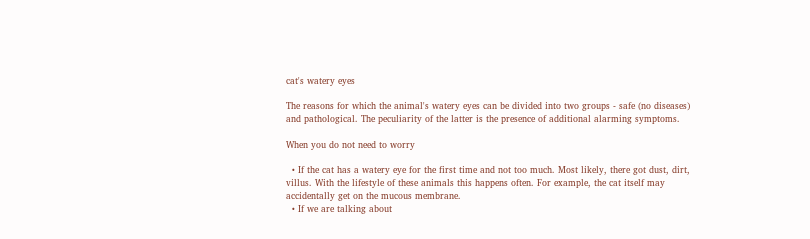cat's watery eyes

The reasons for which the animal's watery eyes can be divided into two groups - safe (no diseases) and pathological. The peculiarity of the latter is the presence of additional alarming symptoms.

When you do not need to worry

  • If the cat has a watery eye for the first time and not too much. Most likely, there got dust, dirt, villus. With the lifestyle of these animals this happens often. For example, the cat itself may accidentally get on the mucous membrane.
  • If we are talking about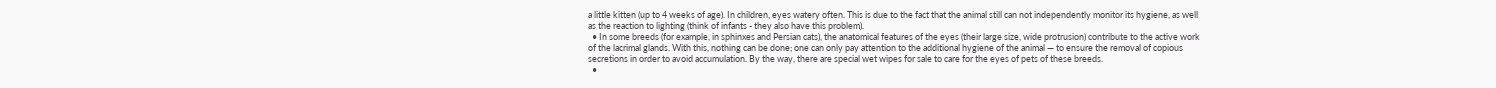a little kitten (up to 4 weeks of age). In children, eyes watery often. This is due to the fact that the animal still can not independently monitor its hygiene, as well as the reaction to lighting (think of infants - they also have this problem).
  • In some breeds (for example, in sphinxes and Persian cats), the anatomical features of the eyes (their large size, wide protrusion) contribute to the active work of the lacrimal glands. With this, nothing can be done; one can only pay attention to the additional hygiene of the animal — to ensure the removal of copious secretions in order to avoid accumulation. By the way, there are special wet wipes for sale to care for the eyes of pets of these breeds.
  •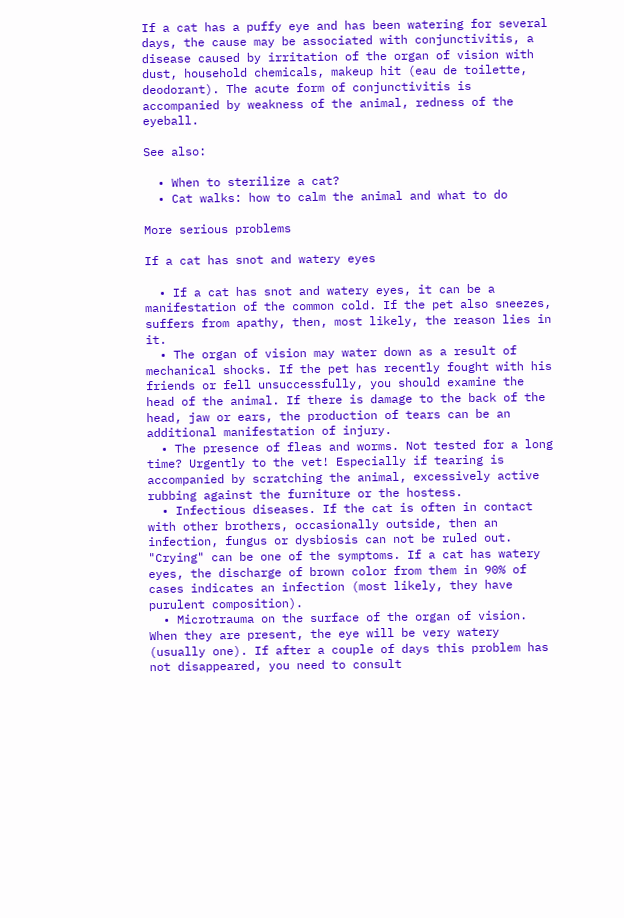If a cat has a puffy eye and has been watering for several days, the cause may be associated with conjunctivitis, a disease caused by irritation of the organ of vision with dust, household chemicals, makeup hit (eau de toilette, deodorant). The acute form of conjunctivitis is accompanied by weakness of the animal, redness of the eyeball.

See also:

  • When to sterilize a cat?
  • Cat walks: how to calm the animal and what to do

More serious problems

If a cat has snot and watery eyes

  • If a cat has snot and watery eyes, it can be a manifestation of the common cold. If the pet also sneezes, suffers from apathy, then, most likely, the reason lies in it.
  • The organ of vision may water down as a result of mechanical shocks. If the pet has recently fought with his friends or fell unsuccessfully, you should examine the head of the animal. If there is damage to the back of the head, jaw or ears, the production of tears can be an additional manifestation of injury.
  • The presence of fleas and worms. Not tested for a long time? Urgently to the vet! Especially if tearing is accompanied by scratching the animal, excessively active rubbing against the furniture or the hostess.
  • Infectious diseases. If the cat is often in contact with other brothers, occasionally outside, then an infection, fungus or dysbiosis can not be ruled out. "Crying" can be one of the symptoms. If a cat has watery eyes, the discharge of brown color from them in 90% of cases indicates an infection (most likely, they have purulent composition).
  • Microtrauma on the surface of the organ of vision. When they are present, the eye will be very watery (usually one). If after a couple of days this problem has not disappeared, you need to consult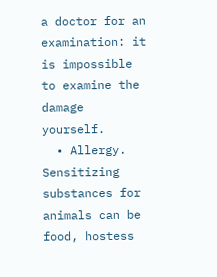a doctor for an examination: it is impossible to examine the damage yourself.
  • Allergy. Sensitizing substances for animals can be food, hostess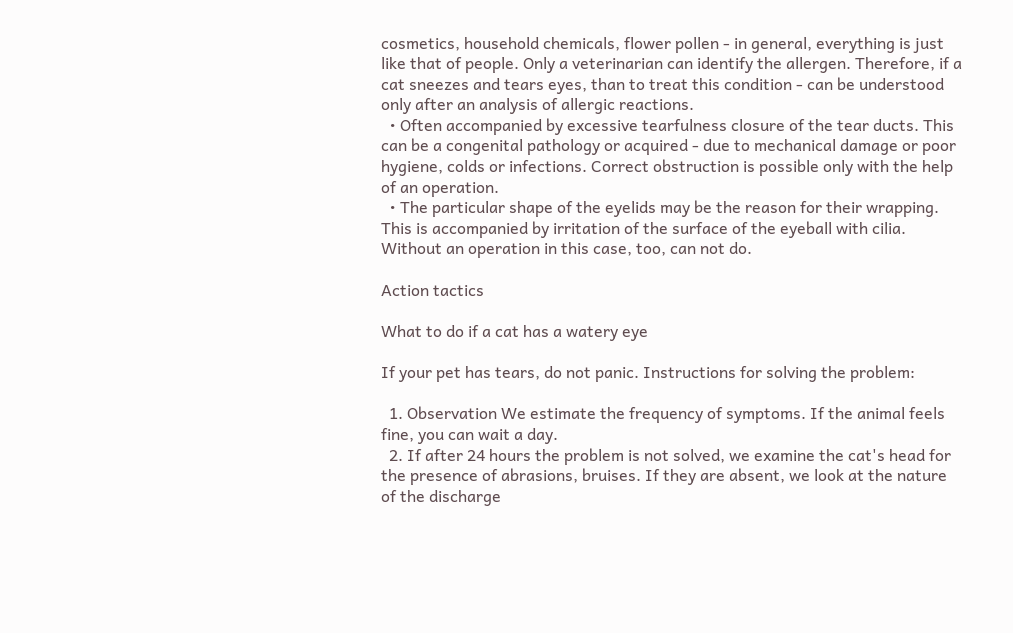cosmetics, household chemicals, flower pollen - in general, everything is just like that of people. Only a veterinarian can identify the allergen. Therefore, if a cat sneezes and tears eyes, than to treat this condition - can be understood only after an analysis of allergic reactions.
  • Often accompanied by excessive tearfulness closure of the tear ducts. This can be a congenital pathology or acquired - due to mechanical damage or poor hygiene, colds or infections. Correct obstruction is possible only with the help of an operation.
  • The particular shape of the eyelids may be the reason for their wrapping. This is accompanied by irritation of the surface of the eyeball with cilia. Without an operation in this case, too, can not do.

Action tactics

What to do if a cat has a watery eye

If your pet has tears, do not panic. Instructions for solving the problem:

  1. Observation We estimate the frequency of symptoms. If the animal feels fine, you can wait a day.
  2. If after 24 hours the problem is not solved, we examine the cat's head for the presence of abrasions, bruises. If they are absent, we look at the nature of the discharge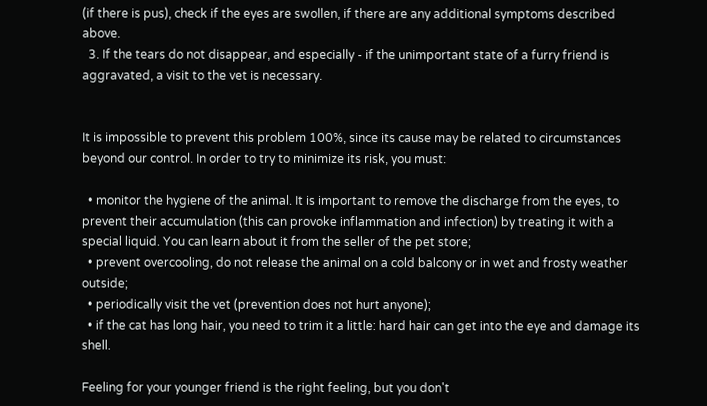(if there is pus), check if the eyes are swollen, if there are any additional symptoms described above.
  3. If the tears do not disappear, and especially - if the unimportant state of a furry friend is aggravated, a visit to the vet is necessary.


It is impossible to prevent this problem 100%, since its cause may be related to circumstances beyond our control. In order to try to minimize its risk, you must:

  • monitor the hygiene of the animal. It is important to remove the discharge from the eyes, to prevent their accumulation (this can provoke inflammation and infection) by treating it with a special liquid. You can learn about it from the seller of the pet store;
  • prevent overcooling, do not release the animal on a cold balcony or in wet and frosty weather outside;
  • periodically visit the vet (prevention does not hurt anyone);
  • if the cat has long hair, you need to trim it a little: hard hair can get into the eye and damage its shell.

Feeling for your younger friend is the right feeling, but you don't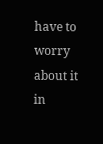have to worry about it in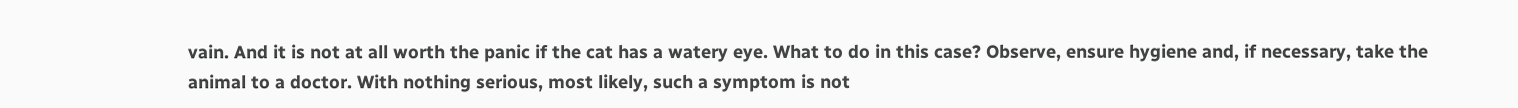vain. And it is not at all worth the panic if the cat has a watery eye. What to do in this case? Observe, ensure hygiene and, if necessary, take the animal to a doctor. With nothing serious, most likely, such a symptom is not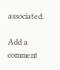associated.

Add a comment